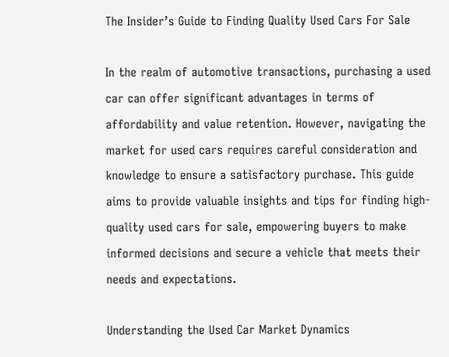The Insider’s Guide to Finding Quality Used Cars For Sale

In the realm of automotive transactions, purchasing a used car can offer significant advantages in terms of affordability and value retention. However, navigating the market for used cars requires careful consideration and knowledge to ensure a satisfactory purchase. This guide aims to provide valuable insights and tips for finding high-quality used cars for sale, empowering buyers to make informed decisions and secure a vehicle that meets their needs and expectations.

Understanding the Used Car Market Dynamics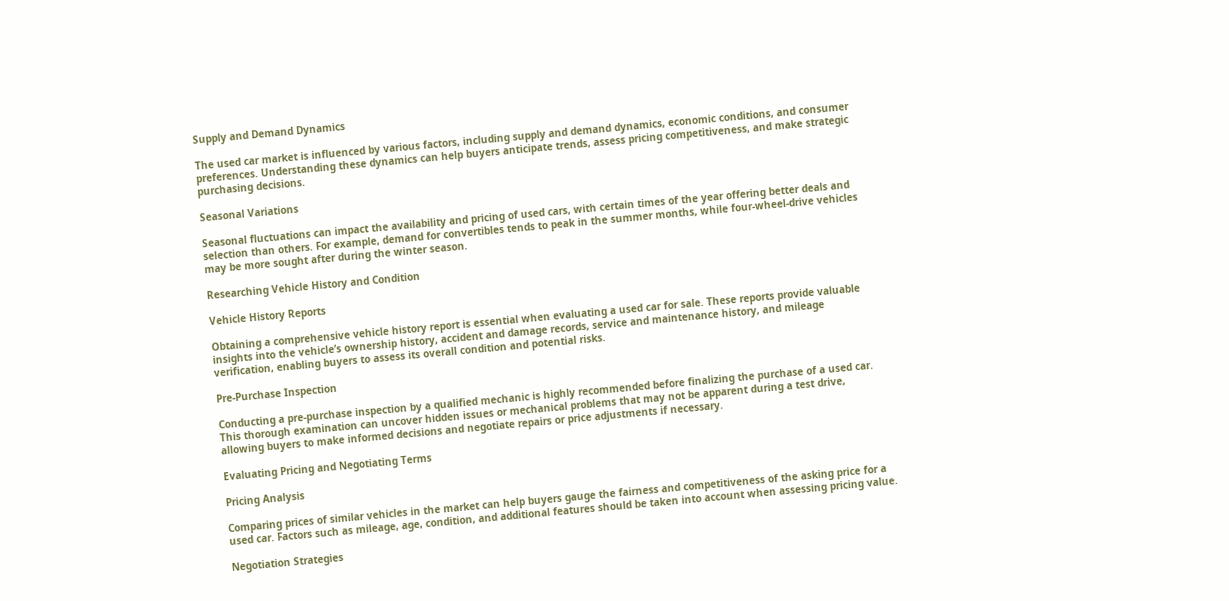Supply and Demand Dynamics

The used car market is influenced by various factors, including supply and demand dynamics, economic conditions, and consumer preferences. Understanding these dynamics can help buyers anticipate trends, assess pricing competitiveness, and make strategic purchasing decisions.

Seasonal Variations

Seasonal fluctuations can impact the availability and pricing of used cars, with certain times of the year offering better deals and selection than others. For example, demand for convertibles tends to peak in the summer months, while four-wheel-drive vehicles may be more sought after during the winter season.

Researching Vehicle History and Condition

Vehicle History Reports

Obtaining a comprehensive vehicle history report is essential when evaluating a used car for sale. These reports provide valuable insights into the vehicle’s ownership history, accident and damage records, service and maintenance history, and mileage verification, enabling buyers to assess its overall condition and potential risks.

Pre-Purchase Inspection

Conducting a pre-purchase inspection by a qualified mechanic is highly recommended before finalizing the purchase of a used car. This thorough examination can uncover hidden issues or mechanical problems that may not be apparent during a test drive, allowing buyers to make informed decisions and negotiate repairs or price adjustments if necessary.

Evaluating Pricing and Negotiating Terms

Pricing Analysis

Comparing prices of similar vehicles in the market can help buyers gauge the fairness and competitiveness of the asking price for a used car. Factors such as mileage, age, condition, and additional features should be taken into account when assessing pricing value.

Negotiation Strategies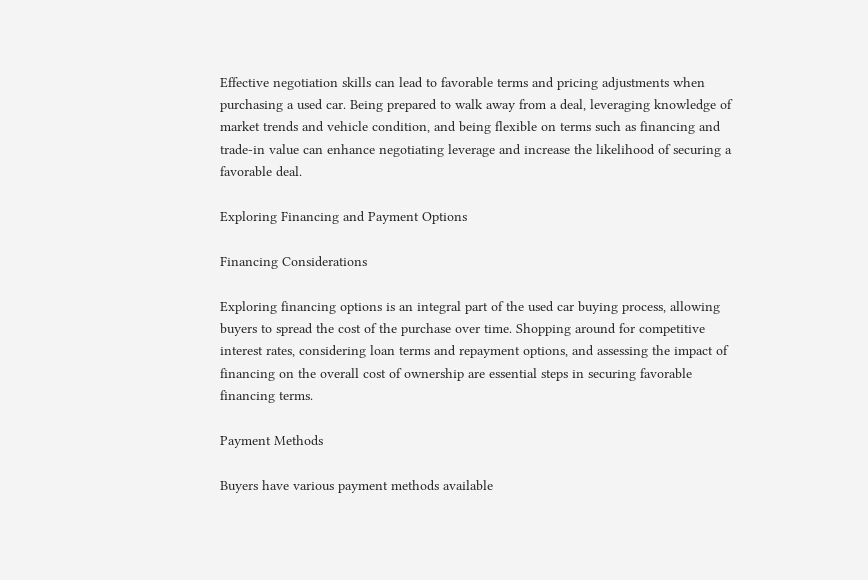Effective negotiation skills can lead to favorable terms and pricing adjustments when purchasing a used car. Being prepared to walk away from a deal, leveraging knowledge of market trends and vehicle condition, and being flexible on terms such as financing and trade-in value can enhance negotiating leverage and increase the likelihood of securing a favorable deal.

Exploring Financing and Payment Options

Financing Considerations

Exploring financing options is an integral part of the used car buying process, allowing buyers to spread the cost of the purchase over time. Shopping around for competitive interest rates, considering loan terms and repayment options, and assessing the impact of financing on the overall cost of ownership are essential steps in securing favorable financing terms.

Payment Methods

Buyers have various payment methods available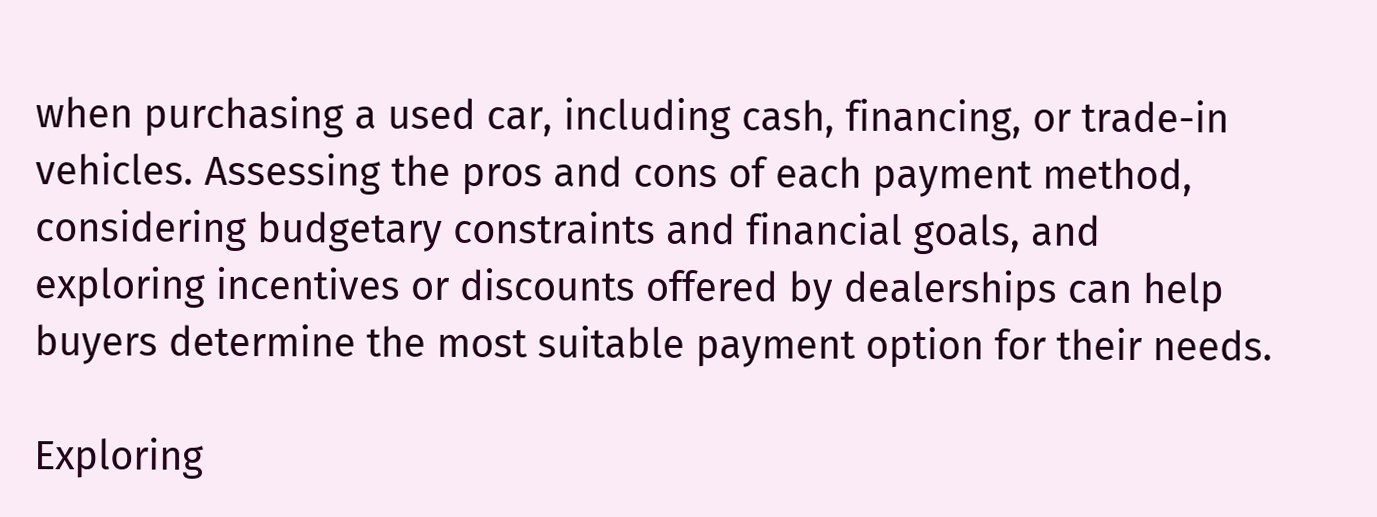when purchasing a used car, including cash, financing, or trade-in vehicles. Assessing the pros and cons of each payment method, considering budgetary constraints and financial goals, and exploring incentives or discounts offered by dealerships can help buyers determine the most suitable payment option for their needs.

Exploring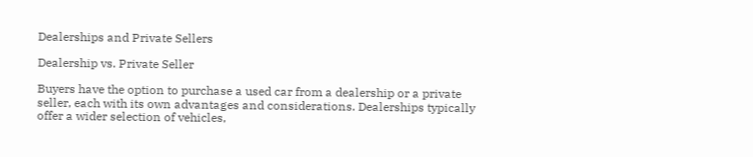Dealerships and Private Sellers

Dealership vs. Private Seller

Buyers have the option to purchase a used car from a dealership or a private seller, each with its own advantages and considerations. Dealerships typically offer a wider selection of vehicles,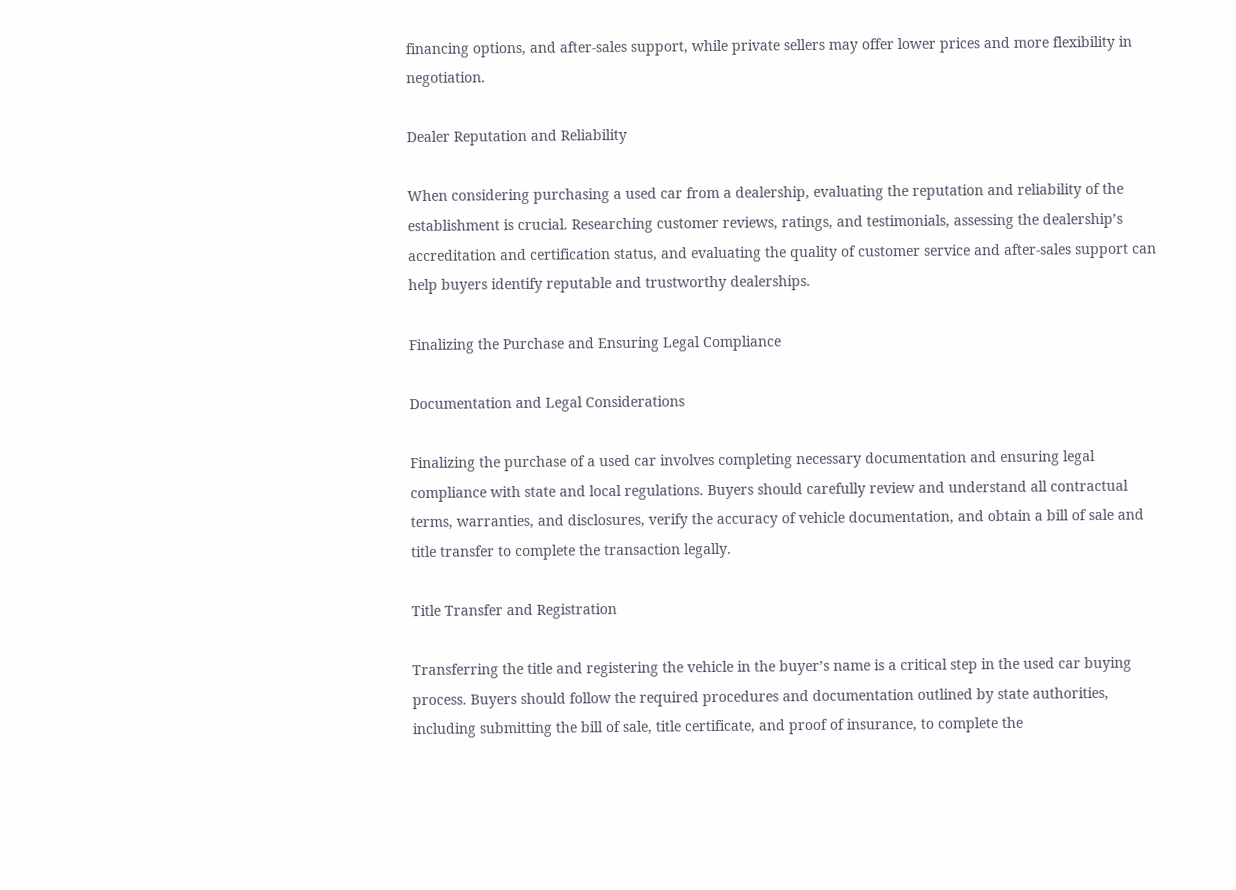financing options, and after-sales support, while private sellers may offer lower prices and more flexibility in negotiation.

Dealer Reputation and Reliability

When considering purchasing a used car from a dealership, evaluating the reputation and reliability of the establishment is crucial. Researching customer reviews, ratings, and testimonials, assessing the dealership’s accreditation and certification status, and evaluating the quality of customer service and after-sales support can help buyers identify reputable and trustworthy dealerships.

Finalizing the Purchase and Ensuring Legal Compliance

Documentation and Legal Considerations

Finalizing the purchase of a used car involves completing necessary documentation and ensuring legal compliance with state and local regulations. Buyers should carefully review and understand all contractual terms, warranties, and disclosures, verify the accuracy of vehicle documentation, and obtain a bill of sale and title transfer to complete the transaction legally.

Title Transfer and Registration

Transferring the title and registering the vehicle in the buyer’s name is a critical step in the used car buying process. Buyers should follow the required procedures and documentation outlined by state authorities, including submitting the bill of sale, title certificate, and proof of insurance, to complete the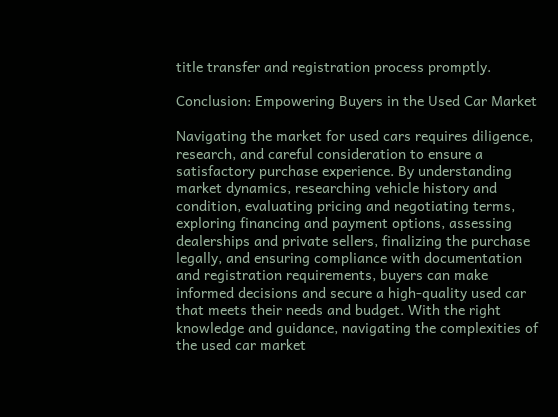title transfer and registration process promptly.

Conclusion: Empowering Buyers in the Used Car Market

Navigating the market for used cars requires diligence, research, and careful consideration to ensure a satisfactory purchase experience. By understanding market dynamics, researching vehicle history and condition, evaluating pricing and negotiating terms, exploring financing and payment options, assessing dealerships and private sellers, finalizing the purchase legally, and ensuring compliance with documentation and registration requirements, buyers can make informed decisions and secure a high-quality used car that meets their needs and budget. With the right knowledge and guidance, navigating the complexities of the used car market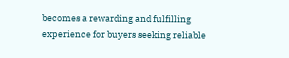becomes a rewarding and fulfilling experience for buyers seeking reliable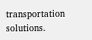transportation solutions.